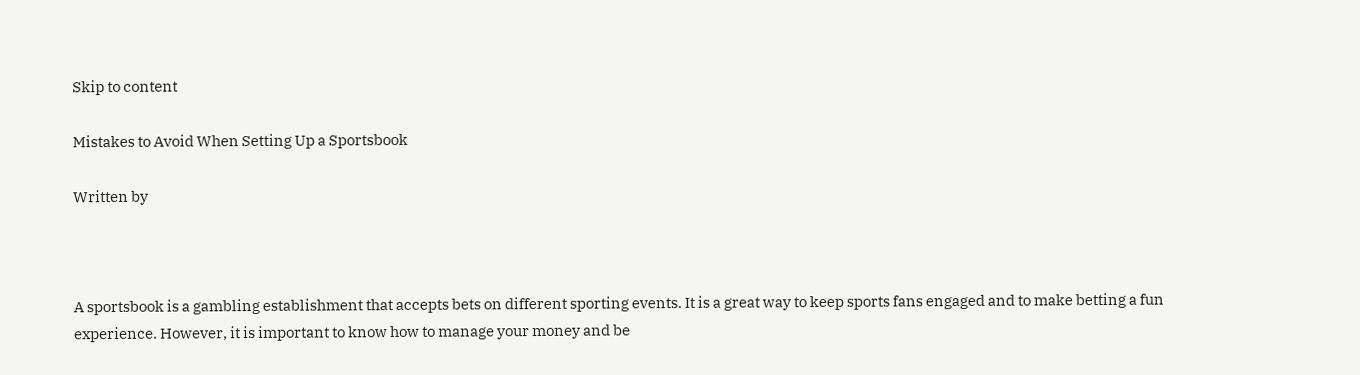Skip to content

Mistakes to Avoid When Setting Up a Sportsbook

Written by



A sportsbook is a gambling establishment that accepts bets on different sporting events. It is a great way to keep sports fans engaged and to make betting a fun experience. However, it is important to know how to manage your money and be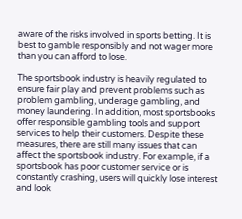aware of the risks involved in sports betting. It is best to gamble responsibly and not wager more than you can afford to lose.

The sportsbook industry is heavily regulated to ensure fair play and prevent problems such as problem gambling, underage gambling, and money laundering. In addition, most sportsbooks offer responsible gambling tools and support services to help their customers. Despite these measures, there are still many issues that can affect the sportsbook industry. For example, if a sportsbook has poor customer service or is constantly crashing, users will quickly lose interest and look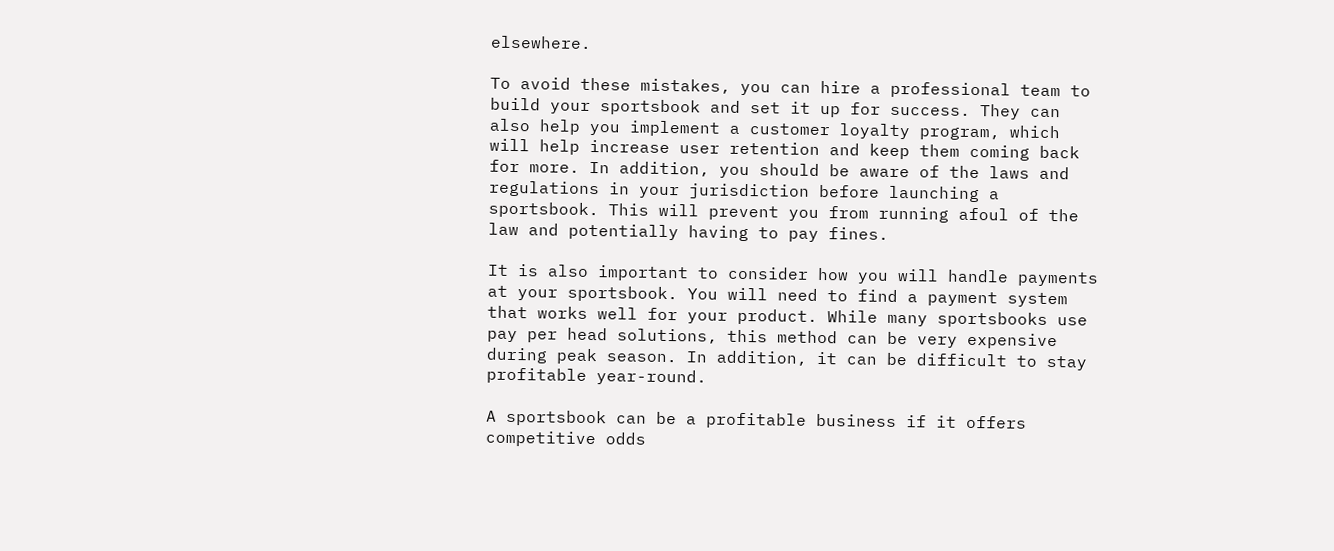elsewhere.

To avoid these mistakes, you can hire a professional team to build your sportsbook and set it up for success. They can also help you implement a customer loyalty program, which will help increase user retention and keep them coming back for more. In addition, you should be aware of the laws and regulations in your jurisdiction before launching a sportsbook. This will prevent you from running afoul of the law and potentially having to pay fines.

It is also important to consider how you will handle payments at your sportsbook. You will need to find a payment system that works well for your product. While many sportsbooks use pay per head solutions, this method can be very expensive during peak season. In addition, it can be difficult to stay profitable year-round.

A sportsbook can be a profitable business if it offers competitive odds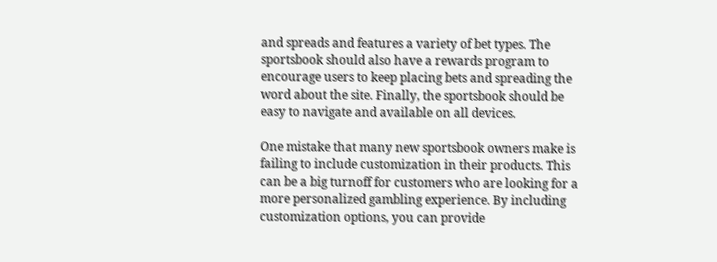and spreads and features a variety of bet types. The sportsbook should also have a rewards program to encourage users to keep placing bets and spreading the word about the site. Finally, the sportsbook should be easy to navigate and available on all devices.

One mistake that many new sportsbook owners make is failing to include customization in their products. This can be a big turnoff for customers who are looking for a more personalized gambling experience. By including customization options, you can provide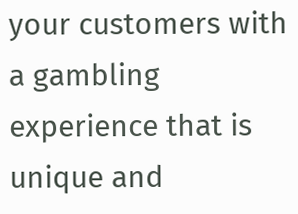your customers with a gambling experience that is unique and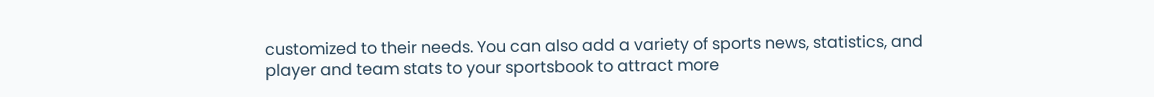customized to their needs. You can also add a variety of sports news, statistics, and player and team stats to your sportsbook to attract more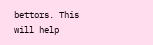bettors. This will help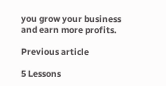you grow your business and earn more profits.

Previous article

5 Lessons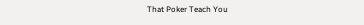That Poker Teach You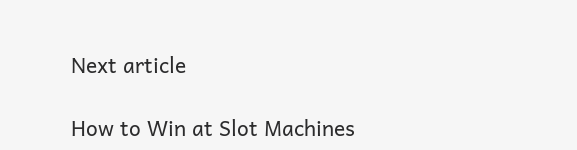Next article

How to Win at Slot Machines